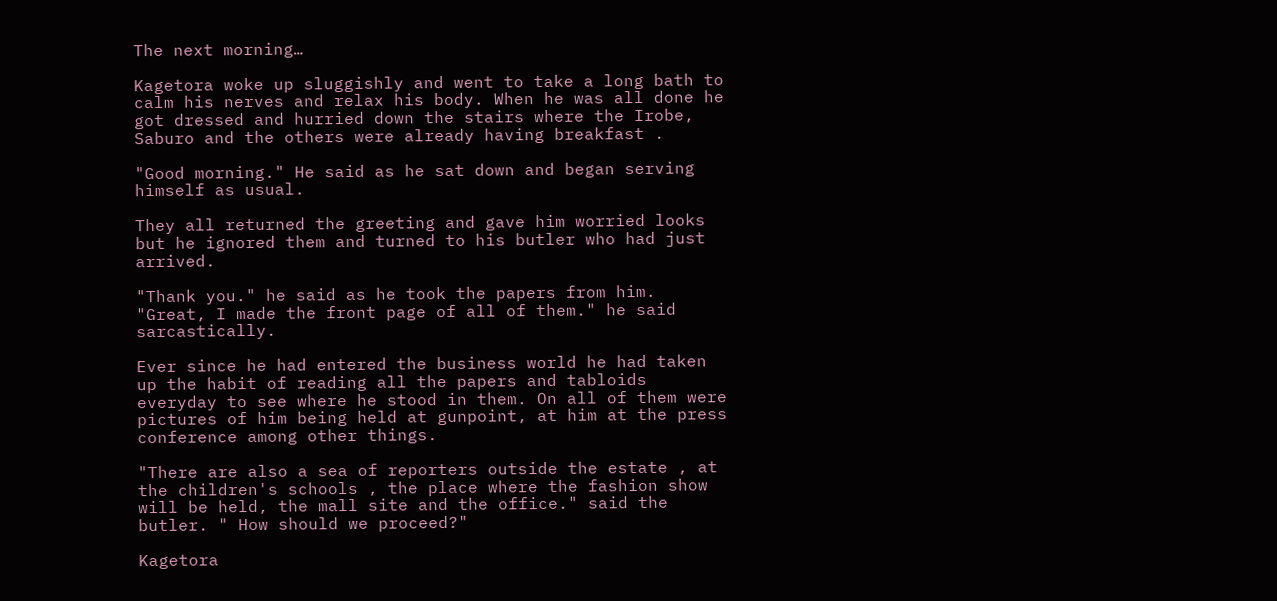The next morning…

Kagetora woke up sluggishly and went to take a long bath to calm his nerves and relax his body. When he was all done he got dressed and hurried down the stairs where the Irobe, Saburo and the others were already having breakfast .

"Good morning." He said as he sat down and began serving himself as usual.

They all returned the greeting and gave him worried looks but he ignored them and turned to his butler who had just arrived.

"Thank you." he said as he took the papers from him. "Great, I made the front page of all of them." he said sarcastically.

Ever since he had entered the business world he had taken up the habit of reading all the papers and tabloids everyday to see where he stood in them. On all of them were pictures of him being held at gunpoint, at him at the press conference among other things.

"There are also a sea of reporters outside the estate , at the children's schools , the place where the fashion show will be held, the mall site and the office." said the butler. " How should we proceed?"

Kagetora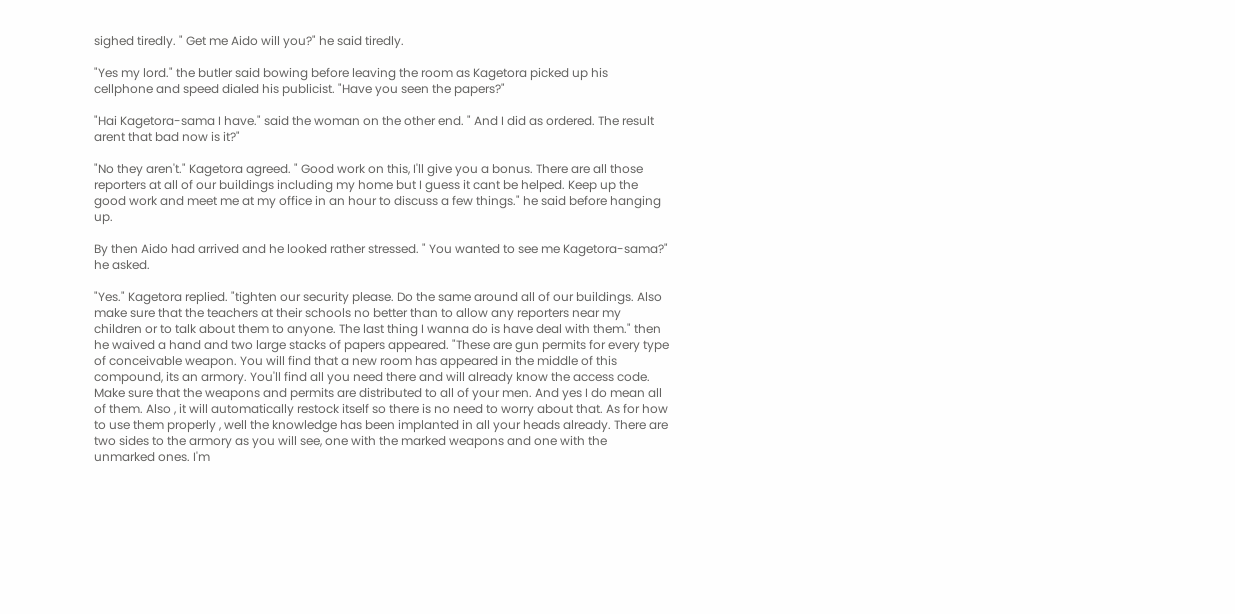sighed tiredly. " Get me Aido will you?" he said tiredly.

"Yes my lord." the butler said bowing before leaving the room as Kagetora picked up his cellphone and speed dialed his publicist. "Have you seen the papers?"

"Hai Kagetora-sama I have." said the woman on the other end. " And I did as ordered. The result arent that bad now is it?"

"No they aren't." Kagetora agreed. " Good work on this, I'll give you a bonus. There are all those reporters at all of our buildings including my home but I guess it cant be helped. Keep up the good work and meet me at my office in an hour to discuss a few things." he said before hanging up.

By then Aido had arrived and he looked rather stressed. " You wanted to see me Kagetora-sama?" he asked.

"Yes." Kagetora replied. "tighten our security please. Do the same around all of our buildings. Also make sure that the teachers at their schools no better than to allow any reporters near my children or to talk about them to anyone. The last thing I wanna do is have deal with them." then he waived a hand and two large stacks of papers appeared. "These are gun permits for every type of conceivable weapon. You will find that a new room has appeared in the middle of this compound, its an armory. You'll find all you need there and will already know the access code. Make sure that the weapons and permits are distributed to all of your men. And yes I do mean all of them. Also , it will automatically restock itself so there is no need to worry about that. As for how to use them properly , well the knowledge has been implanted in all your heads already. There are two sides to the armory as you will see, one with the marked weapons and one with the unmarked ones. I'm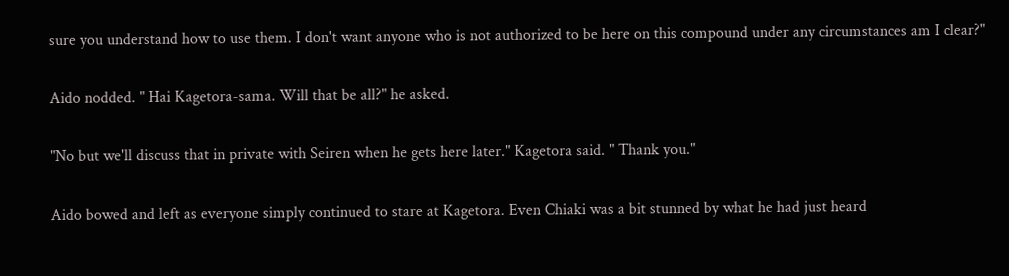sure you understand how to use them. I don't want anyone who is not authorized to be here on this compound under any circumstances am I clear?"

Aido nodded. " Hai Kagetora-sama. Will that be all?" he asked.

"No but we'll discuss that in private with Seiren when he gets here later." Kagetora said. " Thank you."

Aido bowed and left as everyone simply continued to stare at Kagetora. Even Chiaki was a bit stunned by what he had just heard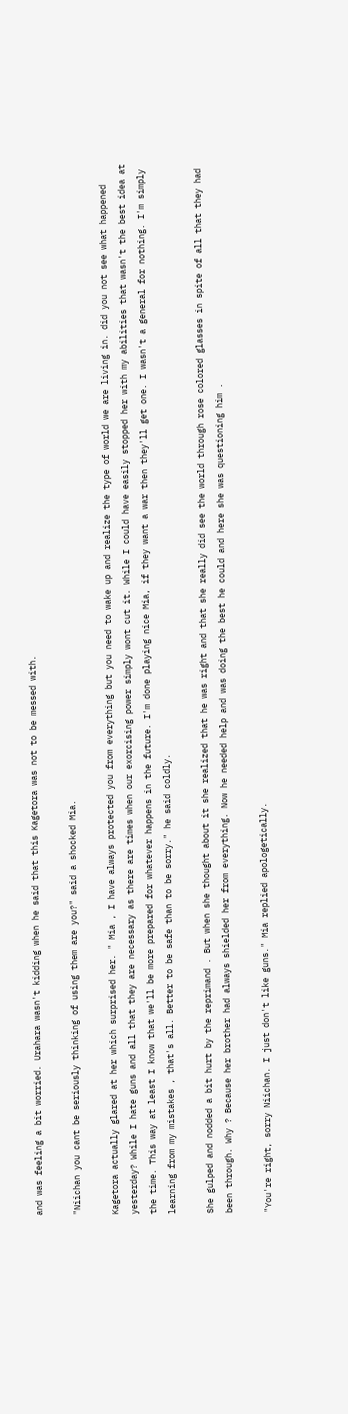and was feeling a bit worried. Urahara wasn't kidding when he said that this Kagetora was not to be messed with.

"Niichan you cant be seriously thinking of using them are you?" said a shocked Mia.

Kagetora actually glared at her which surprised her. " Mia , I have always protected you from everything but you need to wake up and realize the type of world we are living in. did you not see what happened yesterday? While I hate guns and all that they are necessary as there are times when our exorcising power simply wont cut it. While I could have easily stopped her with my abilities that wasn't the best idea at the time. This way at least I know that we'll be more prepared for whatever happens in the future. I'm done playing nice Mia, if they want a war then they'll get one. I wasn't a general for nothing. I'm simply learning from my mistakes , that's all. Better to be safe than to be sorry." he said coldly.

She gulped and nodded a bit hurt by the reprimand . But when she thought about it she realized that he was right and that she really did see the world through rose colored glasses in spite of all that they had been through. Why ? Because her brother had always shielded her from everything. Now he needed help and was doing the best he could and here she was questioning him .

"You're right, sorry Niichan. I just don't like guns." Mia replied apologetically.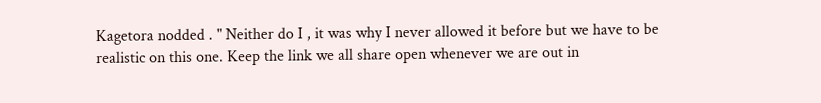Kagetora nodded . " Neither do I , it was why I never allowed it before but we have to be realistic on this one. Keep the link we all share open whenever we are out in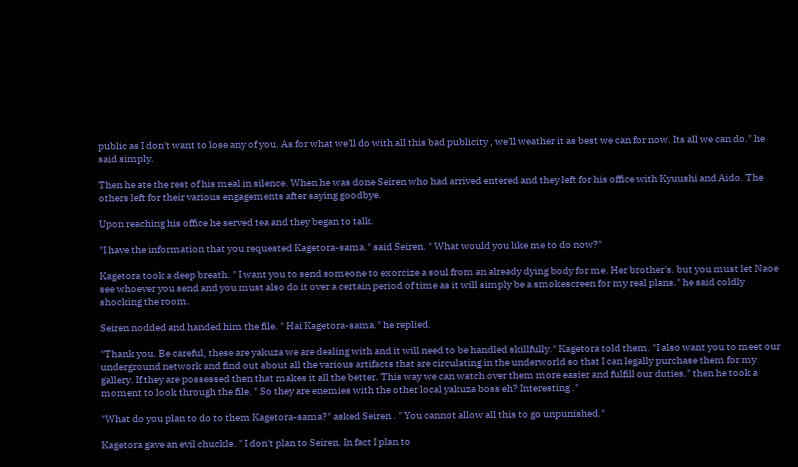public as I don't want to lose any of you. As for what we'll do with all this bad publicity , we'll weather it as best we can for now. Its all we can do." he said simply.

Then he ate the rest of his meal in silence. When he was done Seiren who had arrived entered and they left for his office with Kyuushi and Aido. The others left for their various engagements after saying goodbye.

Upon reaching his office he served tea and they began to talk.

"I have the information that you requested Kagetora-sama." said Seiren. " What would you like me to do now?"

Kagetora took a deep breath. " I want you to send someone to exorcize a soul from an already dying body for me. Her brother's. but you must let Naoe see whoever you send and you must also do it over a certain period of time as it will simply be a smokescreen for my real plans." he said coldly shocking the room.

Seiren nodded and handed him the file. " Hai Kagetora-sama." he replied.

"Thank you. Be careful, these are yakuza we are dealing with and it will need to be handled skillfully." Kagetora told them. "I also want you to meet our underground network and find out about all the various artifacts that are circulating in the underworld so that I can legally purchase them for my gallery. If they are possessed then that makes it all the better. This way we can watch over them more easier and fulfill our duties." then he took a moment to look through the file. " So they are enemies with the other local yakuza boss eh? Interesting ."

"What do you plan to do to them Kagetora-sama?" asked Seiren . " You cannot allow all this to go unpunished."

Kagetora gave an evil chuckle. " I don't plan to Seiren. In fact I plan to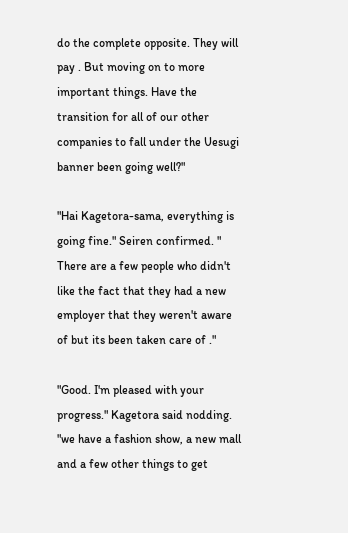do the complete opposite. They will pay . But moving on to more important things. Have the transition for all of our other companies to fall under the Uesugi banner been going well?"

"Hai Kagetora-sama, everything is going fine." Seiren confirmed. " There are a few people who didn't like the fact that they had a new employer that they weren't aware of but its been taken care of ."

"Good. I'm pleased with your progress." Kagetora said nodding. "we have a fashion show, a new mall and a few other things to get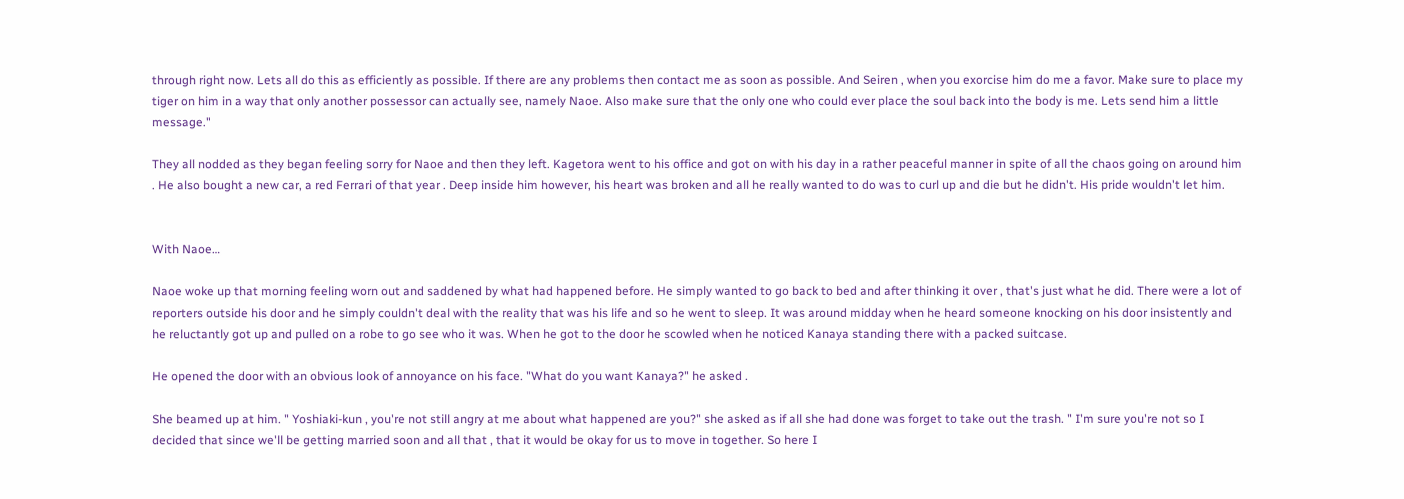through right now. Lets all do this as efficiently as possible. If there are any problems then contact me as soon as possible. And Seiren , when you exorcise him do me a favor. Make sure to place my tiger on him in a way that only another possessor can actually see, namely Naoe. Also make sure that the only one who could ever place the soul back into the body is me. Lets send him a little message."

They all nodded as they began feeling sorry for Naoe and then they left. Kagetora went to his office and got on with his day in a rather peaceful manner in spite of all the chaos going on around him . He also bought a new car, a red Ferrari of that year . Deep inside him however, his heart was broken and all he really wanted to do was to curl up and die but he didn't. His pride wouldn't let him.


With Naoe…

Naoe woke up that morning feeling worn out and saddened by what had happened before. He simply wanted to go back to bed and after thinking it over , that's just what he did. There were a lot of reporters outside his door and he simply couldn't deal with the reality that was his life and so he went to sleep. It was around midday when he heard someone knocking on his door insistently and he reluctantly got up and pulled on a robe to go see who it was. When he got to the door he scowled when he noticed Kanaya standing there with a packed suitcase.

He opened the door with an obvious look of annoyance on his face. "What do you want Kanaya?" he asked .

She beamed up at him. " Yoshiaki-kun , you're not still angry at me about what happened are you?" she asked as if all she had done was forget to take out the trash. " I'm sure you're not so I decided that since we'll be getting married soon and all that , that it would be okay for us to move in together. So here I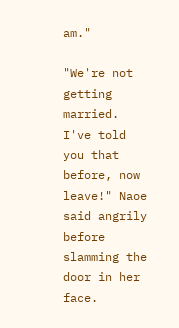am."

"We're not getting married. I've told you that before, now leave!" Naoe said angrily before slamming the door in her face.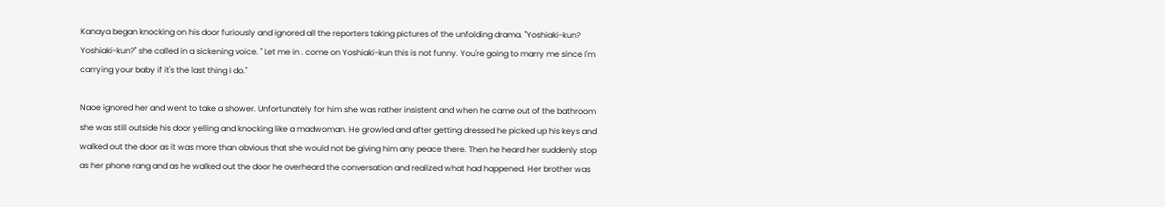Kanaya began knocking on his door furiously and ignored all the reporters taking pictures of the unfolding drama. "Yoshiaki-kun? Yoshiaki-kun?" she called in a sickening voice. " Let me in . come on Yoshiaki-kun this is not funny. You're going to marry me since I'm carrying your baby if it's the last thing I do."

Naoe ignored her and went to take a shower. Unfortunately for him she was rather insistent and when he came out of the bathroom she was still outside his door yelling and knocking like a madwoman. He growled and after getting dressed he picked up his keys and walked out the door as it was more than obvious that she would not be giving him any peace there. Then he heard her suddenly stop as her phone rang and as he walked out the door he overheard the conversation and realized what had happened. Her brother was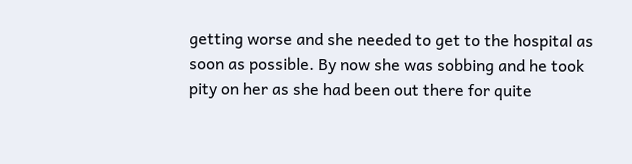getting worse and she needed to get to the hospital as soon as possible. By now she was sobbing and he took pity on her as she had been out there for quite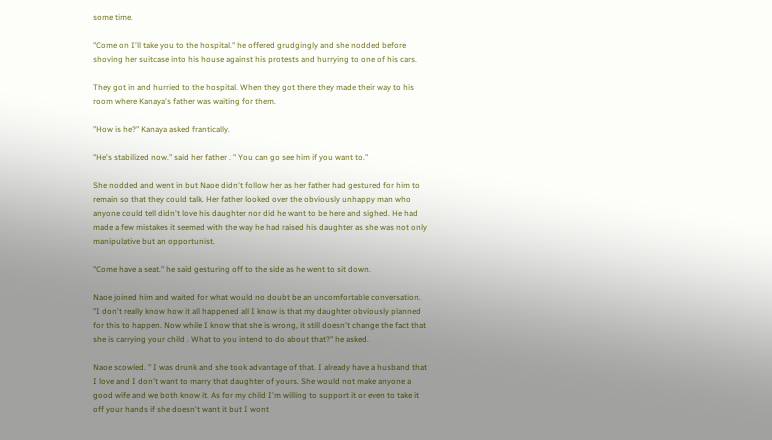some time.

"Come on I'll take you to the hospital." he offered grudgingly and she nodded before shoving her suitcase into his house against his protests and hurrying to one of his cars.

They got in and hurried to the hospital. When they got there they made their way to his room where Kanaya's father was waiting for them.

"How is he?" Kanaya asked frantically.

"He's stabilized now." said her father . " You can go see him if you want to."

She nodded and went in but Naoe didn't follow her as her father had gestured for him to remain so that they could talk. Her father looked over the obviously unhappy man who anyone could tell didn't love his daughter nor did he want to be here and sighed. He had made a few mistakes it seemed with the way he had raised his daughter as she was not only manipulative but an opportunist.

"Come have a seat." he said gesturing off to the side as he went to sit down.

Naoe joined him and waited for what would no doubt be an uncomfortable conversation. "I don't really know how it all happened all I know is that my daughter obviously planned for this to happen. Now while I know that she is wrong, it still doesn't change the fact that she is carrying your child . What to you intend to do about that?" he asked.

Naoe scowled. " I was drunk and she took advantage of that. I already have a husband that I love and I don't want to marry that daughter of yours. She would not make anyone a good wife and we both know it. As for my child I'm willing to support it or even to take it off your hands if she doesn't want it but I wont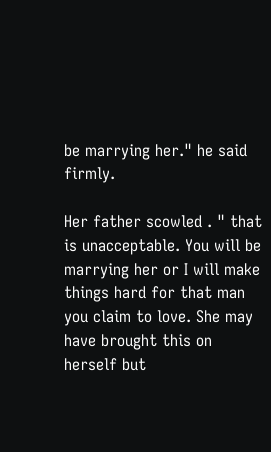be marrying her." he said firmly.

Her father scowled . " that is unacceptable. You will be marrying her or I will make things hard for that man you claim to love. She may have brought this on herself but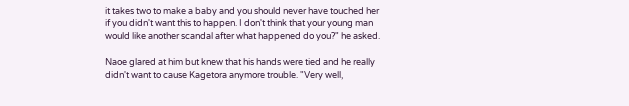it takes two to make a baby and you should never have touched her if you didn't want this to happen. I don't think that your young man would like another scandal after what happened do you?" he asked.

Naoe glared at him but knew that his hands were tied and he really didn't want to cause Kagetora anymore trouble. "Very well,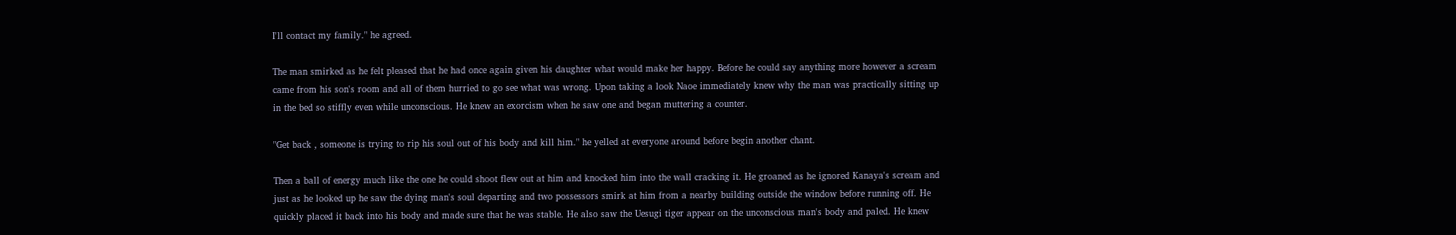I'll contact my family." he agreed.

The man smirked as he felt pleased that he had once again given his daughter what would make her happy. Before he could say anything more however a scream came from his son's room and all of them hurried to go see what was wrong. Upon taking a look Naoe immediately knew why the man was practically sitting up in the bed so stiffly even while unconscious. He knew an exorcism when he saw one and began muttering a counter.

"Get back , someone is trying to rip his soul out of his body and kill him." he yelled at everyone around before begin another chant.

Then a ball of energy much like the one he could shoot flew out at him and knocked him into the wall cracking it. He groaned as he ignored Kanaya's scream and just as he looked up he saw the dying man's soul departing and two possessors smirk at him from a nearby building outside the window before running off. He quickly placed it back into his body and made sure that he was stable. He also saw the Uesugi tiger appear on the unconscious man's body and paled. He knew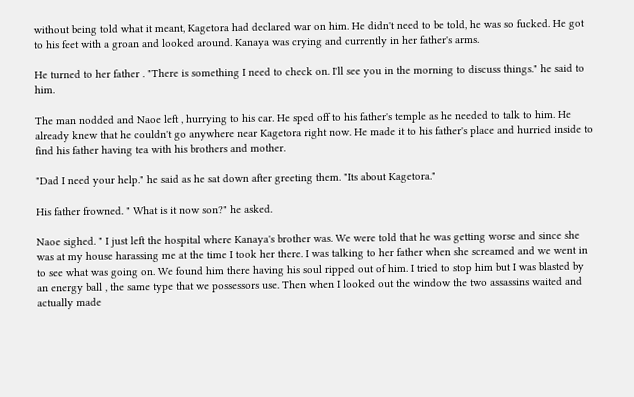without being told what it meant, Kagetora had declared war on him. He didn't need to be told, he was so fucked. He got to his feet with a groan and looked around. Kanaya was crying and currently in her father's arms.

He turned to her father . "There is something I need to check on. I'll see you in the morning to discuss things." he said to him.

The man nodded and Naoe left , hurrying to his car. He sped off to his father's temple as he needed to talk to him. He already knew that he couldn't go anywhere near Kagetora right now. He made it to his father's place and hurried inside to find his father having tea with his brothers and mother.

"Dad I need your help." he said as he sat down after greeting them. "Its about Kagetora."

His father frowned. " What is it now son?" he asked.

Naoe sighed. " I just left the hospital where Kanaya's brother was. We were told that he was getting worse and since she was at my house harassing me at the time I took her there. I was talking to her father when she screamed and we went in to see what was going on. We found him there having his soul ripped out of him. I tried to stop him but I was blasted by an energy ball , the same type that we possessors use. Then when I looked out the window the two assassins waited and actually made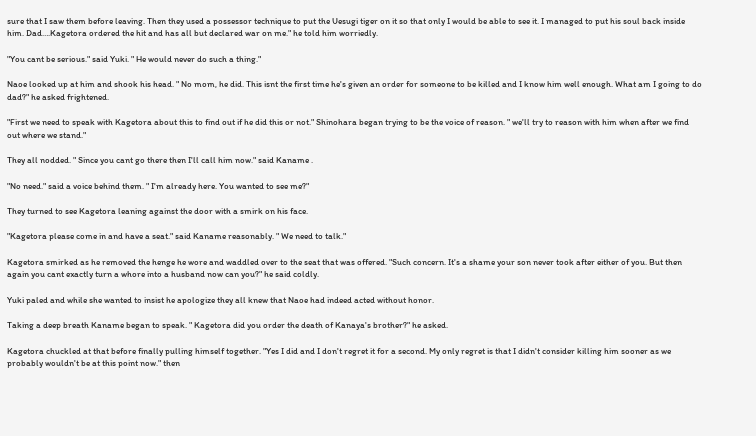sure that I saw them before leaving. Then they used a possessor technique to put the Uesugi tiger on it so that only I would be able to see it. I managed to put his soul back inside him. Dad….Kagetora ordered the hit and has all but declared war on me." he told him worriedly.

"You cant be serious." said Yuki. " He would never do such a thing."

Naoe looked up at him and shook his head. " No mom, he did. This isnt the first time he's given an order for someone to be killed and I know him well enough. What am I going to do dad?" he asked frightened.

"First we need to speak with Kagetora about this to find out if he did this or not." Shinohara began trying to be the voice of reason. " we'll try to reason with him when after we find out where we stand."

They all nodded. " Since you cant go there then I'll call him now." said Kaname .

"No need." said a voice behind them. " I'm already here. You wanted to see me?"

They turned to see Kagetora leaning against the door with a smirk on his face.

"Kagetora please come in and have a seat." said Kaname reasonably. " We need to talk."

Kagetora smirked as he removed the henge he wore and waddled over to the seat that was offered. "Such concern. It's a shame your son never took after either of you. But then again you cant exactly turn a whore into a husband now can you?" he said coldly.

Yuki paled and while she wanted to insist he apologize they all knew that Naoe had indeed acted without honor.

Taking a deep breath Kaname began to speak. " Kagetora did you order the death of Kanaya's brother?" he asked.

Kagetora chuckled at that before finally pulling himself together. "Yes I did and I don't regret it for a second. My only regret is that I didn't consider killing him sooner as we probably wouldn't be at this point now." then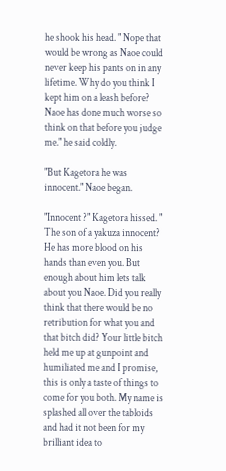he shook his head. " Nope that would be wrong as Naoe could never keep his pants on in any lifetime. Why do you think I kept him on a leash before? Naoe has done much worse so think on that before you judge me." he said coldly.

"But Kagetora he was innocent." Naoe began.

"Innocent ?" Kagetora hissed. " The son of a yakuza innocent? He has more blood on his hands than even you. But enough about him lets talk about you Naoe. Did you really think that there would be no retribution for what you and that bitch did? Your little bitch held me up at gunpoint and humiliated me and I promise, this is only a taste of things to come for you both. My name is splashed all over the tabloids and had it not been for my brilliant idea to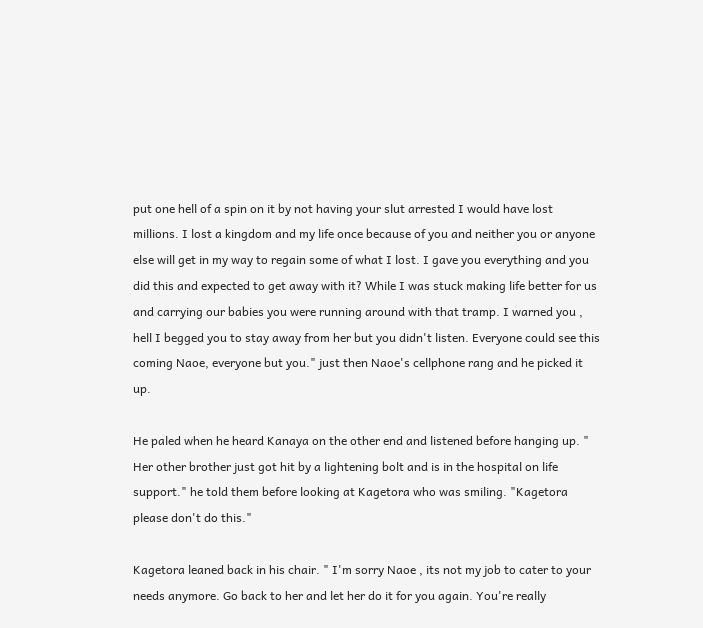put one hell of a spin on it by not having your slut arrested I would have lost millions. I lost a kingdom and my life once because of you and neither you or anyone else will get in my way to regain some of what I lost. I gave you everything and you did this and expected to get away with it? While I was stuck making life better for us and carrying our babies you were running around with that tramp. I warned you , hell I begged you to stay away from her but you didn't listen. Everyone could see this coming Naoe, everyone but you." just then Naoe's cellphone rang and he picked it up.

He paled when he heard Kanaya on the other end and listened before hanging up. " Her other brother just got hit by a lightening bolt and is in the hospital on life support." he told them before looking at Kagetora who was smiling. "Kagetora please don't do this."

Kagetora leaned back in his chair. " I'm sorry Naoe , its not my job to cater to your needs anymore. Go back to her and let her do it for you again. You're really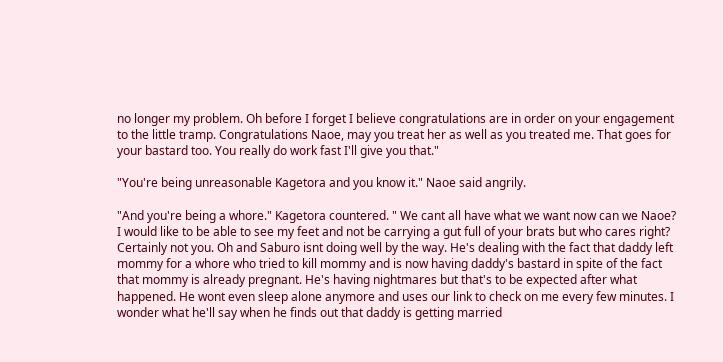no longer my problem. Oh before I forget I believe congratulations are in order on your engagement to the little tramp. Congratulations Naoe, may you treat her as well as you treated me. That goes for your bastard too. You really do work fast I'll give you that."

"You're being unreasonable Kagetora and you know it." Naoe said angrily.

"And you're being a whore." Kagetora countered. " We cant all have what we want now can we Naoe? I would like to be able to see my feet and not be carrying a gut full of your brats but who cares right? Certainly not you. Oh and Saburo isnt doing well by the way. He's dealing with the fact that daddy left mommy for a whore who tried to kill mommy and is now having daddy's bastard in spite of the fact that mommy is already pregnant. He's having nightmares but that's to be expected after what happened. He wont even sleep alone anymore and uses our link to check on me every few minutes. I wonder what he'll say when he finds out that daddy is getting married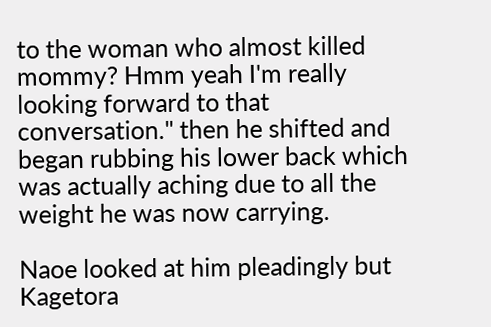to the woman who almost killed mommy? Hmm yeah I'm really looking forward to that conversation." then he shifted and began rubbing his lower back which was actually aching due to all the weight he was now carrying.

Naoe looked at him pleadingly but Kagetora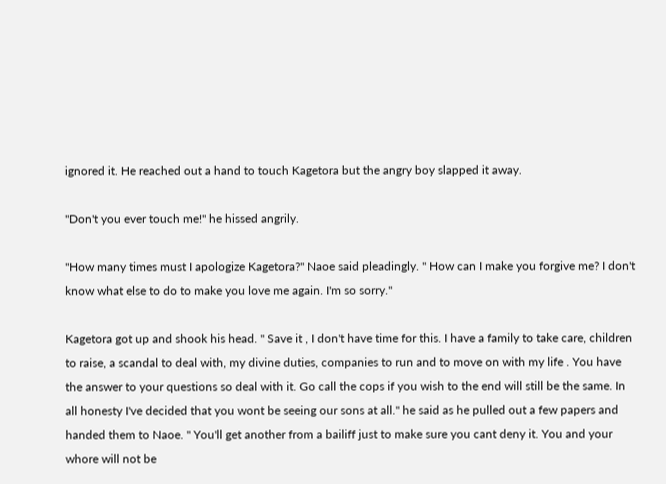ignored it. He reached out a hand to touch Kagetora but the angry boy slapped it away.

"Don't you ever touch me!" he hissed angrily.

"How many times must I apologize Kagetora?" Naoe said pleadingly. " How can I make you forgive me? I don't know what else to do to make you love me again. I'm so sorry."

Kagetora got up and shook his head. " Save it , I don't have time for this. I have a family to take care, children to raise, a scandal to deal with, my divine duties, companies to run and to move on with my life . You have the answer to your questions so deal with it. Go call the cops if you wish to the end will still be the same. In all honesty I've decided that you wont be seeing our sons at all." he said as he pulled out a few papers and handed them to Naoe. " You'll get another from a bailiff just to make sure you cant deny it. You and your whore will not be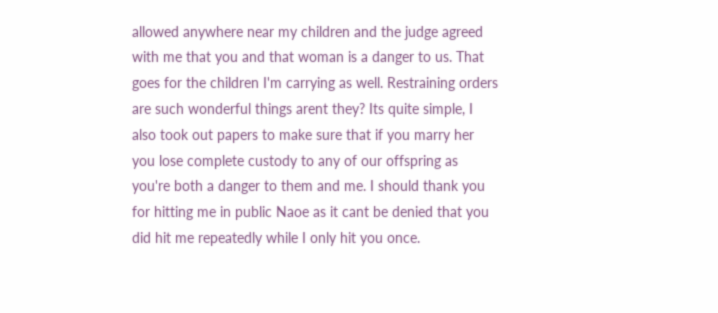allowed anywhere near my children and the judge agreed with me that you and that woman is a danger to us. That goes for the children I'm carrying as well. Restraining orders are such wonderful things arent they? Its quite simple, I also took out papers to make sure that if you marry her you lose complete custody to any of our offspring as you're both a danger to them and me. I should thank you for hitting me in public Naoe as it cant be denied that you did hit me repeatedly while I only hit you once.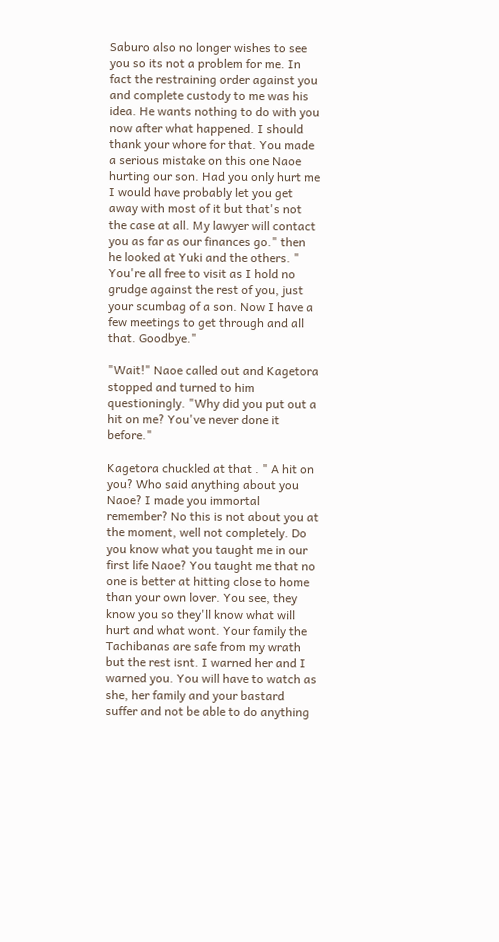Saburo also no longer wishes to see you so its not a problem for me. In fact the restraining order against you and complete custody to me was his idea. He wants nothing to do with you now after what happened. I should thank your whore for that. You made a serious mistake on this one Naoe hurting our son. Had you only hurt me I would have probably let you get away with most of it but that's not the case at all. My lawyer will contact you as far as our finances go." then he looked at Yuki and the others. " You're all free to visit as I hold no grudge against the rest of you, just your scumbag of a son. Now I have a few meetings to get through and all that. Goodbye."

"Wait!" Naoe called out and Kagetora stopped and turned to him questioningly. "Why did you put out a hit on me? You've never done it before."

Kagetora chuckled at that . " A hit on you? Who said anything about you Naoe? I made you immortal remember? No this is not about you at the moment, well not completely. Do you know what you taught me in our first life Naoe? You taught me that no one is better at hitting close to home than your own lover. You see, they know you so they'll know what will hurt and what wont. Your family the Tachibanas are safe from my wrath but the rest isnt. I warned her and I warned you. You will have to watch as she, her family and your bastard suffer and not be able to do anything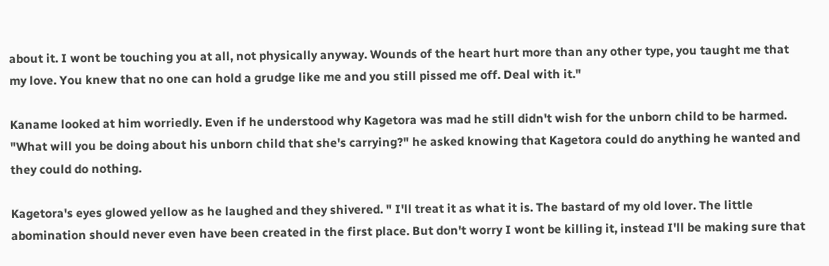about it. I wont be touching you at all, not physically anyway. Wounds of the heart hurt more than any other type, you taught me that my love. You knew that no one can hold a grudge like me and you still pissed me off. Deal with it."

Kaname looked at him worriedly. Even if he understood why Kagetora was mad he still didn't wish for the unborn child to be harmed. "What will you be doing about his unborn child that she's carrying?" he asked knowing that Kagetora could do anything he wanted and they could do nothing.

Kagetora's eyes glowed yellow as he laughed and they shivered. " I'll treat it as what it is. The bastard of my old lover. The little abomination should never even have been created in the first place. But don't worry I wont be killing it, instead I'll be making sure that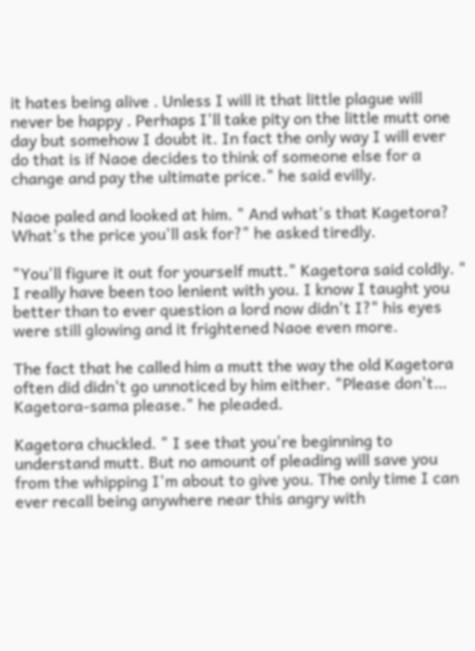it hates being alive . Unless I will it that little plague will never be happy . Perhaps I'll take pity on the little mutt one day but somehow I doubt it. In fact the only way I will ever do that is if Naoe decides to think of someone else for a change and pay the ultimate price." he said evilly.

Naoe paled and looked at him. " And what's that Kagetora? What's the price you'll ask for?" he asked tiredly.

"You'll figure it out for yourself mutt." Kagetora said coldly. " I really have been too lenient with you. I know I taught you better than to ever question a lord now didn't I?" his eyes were still glowing and it frightened Naoe even more.

The fact that he called him a mutt the way the old Kagetora often did didn't go unnoticed by him either. "Please don't… Kagetora-sama please." he pleaded.

Kagetora chuckled. " I see that you're beginning to understand mutt. But no amount of pleading will save you from the whipping I'm about to give you. The only time I can ever recall being anywhere near this angry with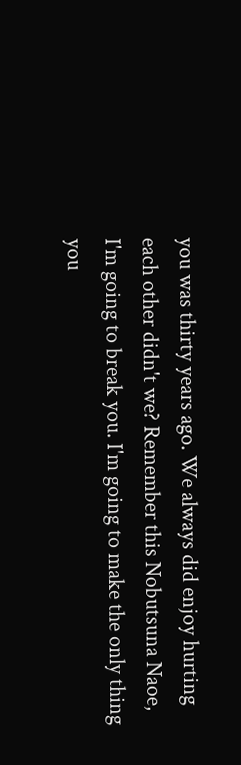you was thirty years ago. We always did enjoy hurting each other didn't we? Remember this Nobutsuna Naoe, I'm going to break you. I'm going to make the only thing you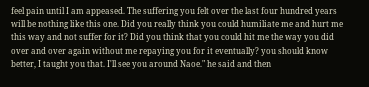feel pain until I am appeased. The suffering you felt over the last four hundred years will be nothing like this one. Did you really think you could humiliate me and hurt me this way and not suffer for it? Did you think that you could hit me the way you did over and over again without me repaying you for it eventually? you should know better, I taught you that. I'll see you around Naoe." he said and then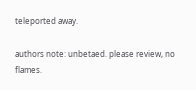teleported away.

authors note: unbetaed. please review, no flames.